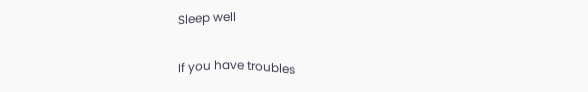Sleep well

If you have troubles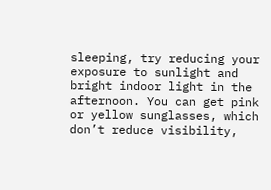sleeping, try reducing your exposure to sunlight and bright indoor light in the afternoon. You can get pink or yellow sunglasses, which don’t reduce visibility,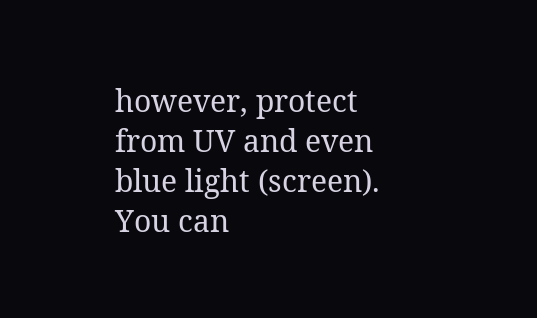however, protect from UV and even blue light (screen). You can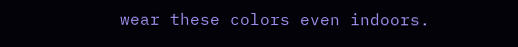wear these colors even indoors.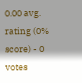0.00 avg. rating (0% score) - 0 votes